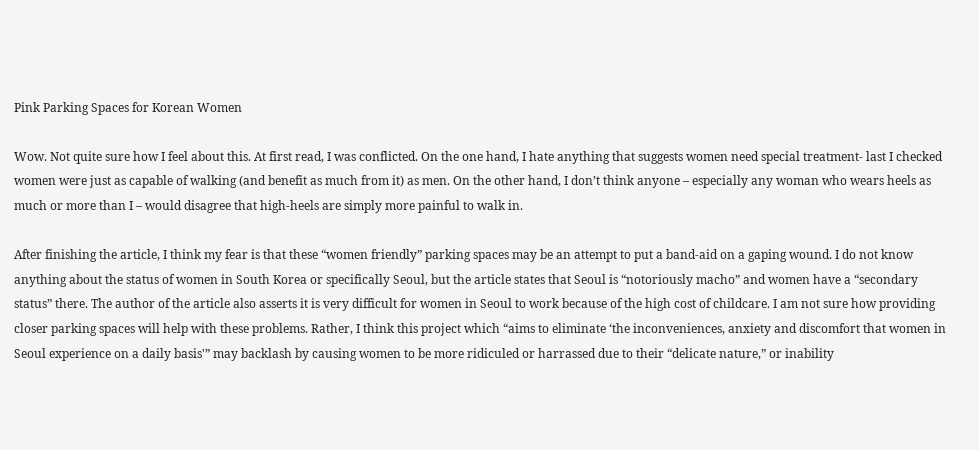Pink Parking Spaces for Korean Women

Wow. Not quite sure how I feel about this. At first read, I was conflicted. On the one hand, I hate anything that suggests women need special treatment- last I checked women were just as capable of walking (and benefit as much from it) as men. On the other hand, I don’t think anyone – especially any woman who wears heels as much or more than I – would disagree that high-heels are simply more painful to walk in.

After finishing the article, I think my fear is that these “women friendly” parking spaces may be an attempt to put a band-aid on a gaping wound. I do not know anything about the status of women in South Korea or specifically Seoul, but the article states that Seoul is “notoriously macho” and women have a “secondary status” there. The author of the article also asserts it is very difficult for women in Seoul to work because of the high cost of childcare. I am not sure how providing closer parking spaces will help with these problems. Rather, I think this project which “aims to eliminate ‘the inconveniences, anxiety and discomfort that women in Seoul experience on a daily basis'” may backlash by causing women to be more ridiculed or harrassed due to their “delicate nature,” or inability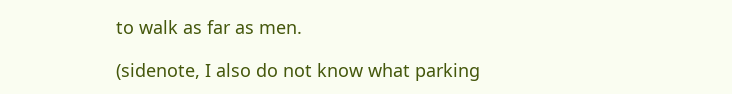to walk as far as men.

(sidenote, I also do not know what parking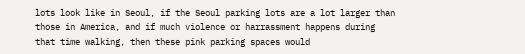lots look like in Seoul, if the Seoul parking lots are a lot larger than those in America, and if much violence or harrassment happens during that time walking, then these pink parking spaces would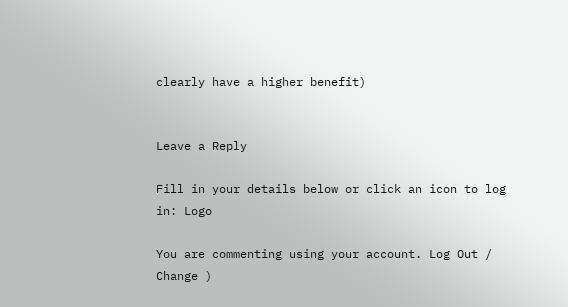clearly have a higher benefit)


Leave a Reply

Fill in your details below or click an icon to log in: Logo

You are commenting using your account. Log Out /  Change )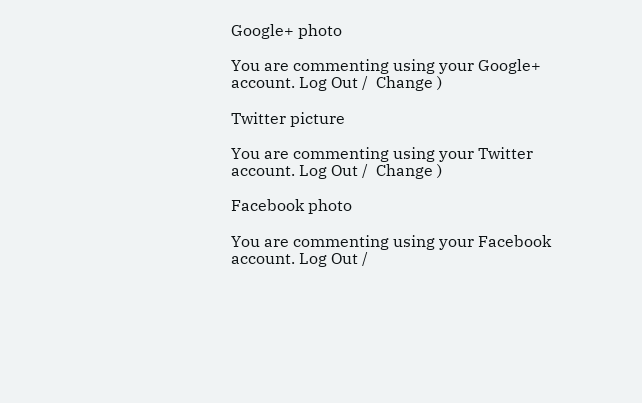Google+ photo

You are commenting using your Google+ account. Log Out /  Change )

Twitter picture

You are commenting using your Twitter account. Log Out /  Change )

Facebook photo

You are commenting using your Facebook account. Log Out /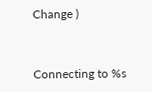Change )


Connecting to %s